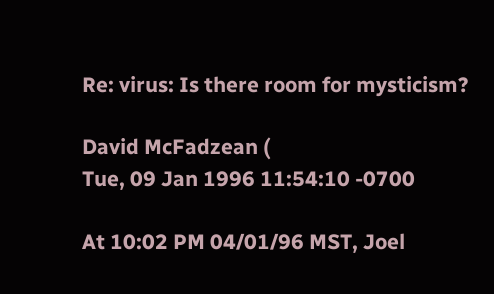Re: virus: Is there room for mysticism?

David McFadzean (
Tue, 09 Jan 1996 11:54:10 -0700

At 10:02 PM 04/01/96 MST, Joel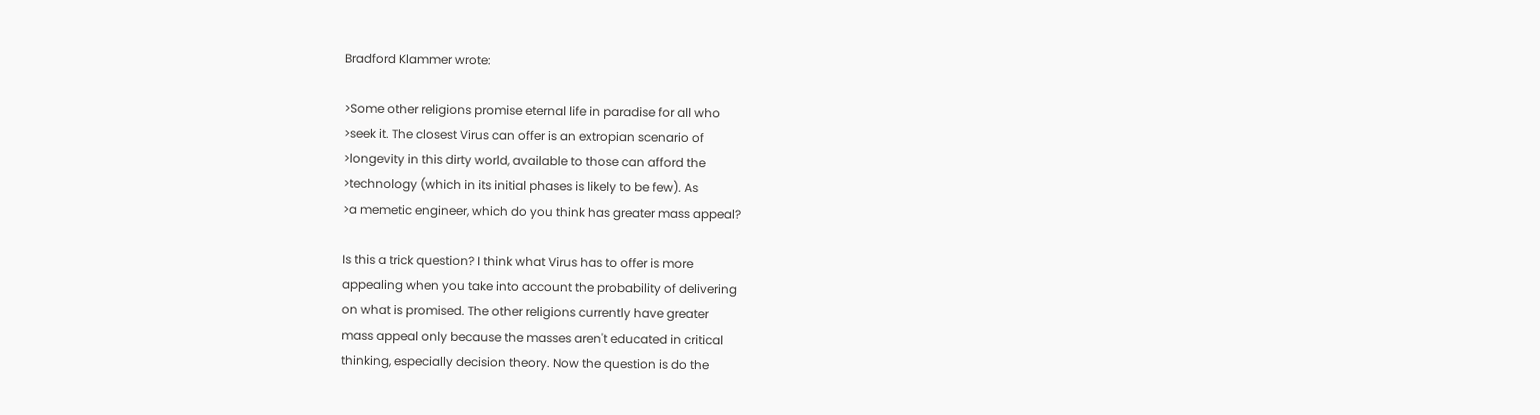Bradford Klammer wrote:

>Some other religions promise eternal life in paradise for all who
>seek it. The closest Virus can offer is an extropian scenario of
>longevity in this dirty world, available to those can afford the
>technology (which in its initial phases is likely to be few). As
>a memetic engineer, which do you think has greater mass appeal?

Is this a trick question? I think what Virus has to offer is more
appealing when you take into account the probability of delivering
on what is promised. The other religions currently have greater
mass appeal only because the masses aren't educated in critical
thinking, especially decision theory. Now the question is do the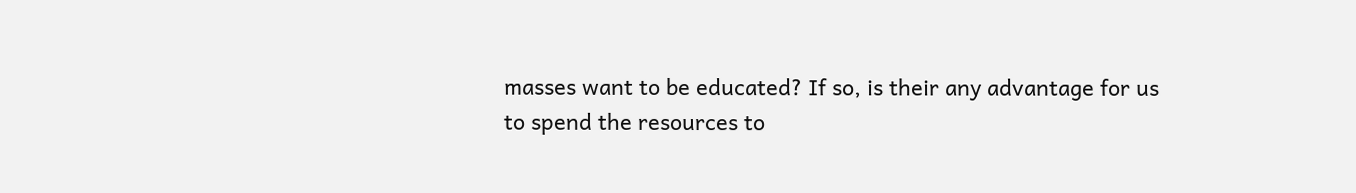masses want to be educated? If so, is their any advantage for us
to spend the resources to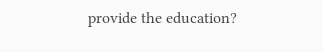provide the education?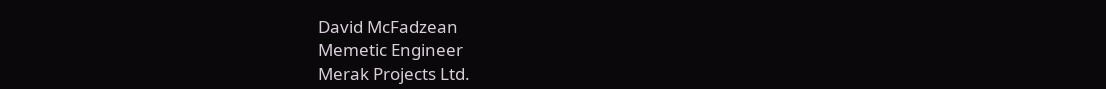David McFadzean
Memetic Engineer
Merak Projects Ltd.